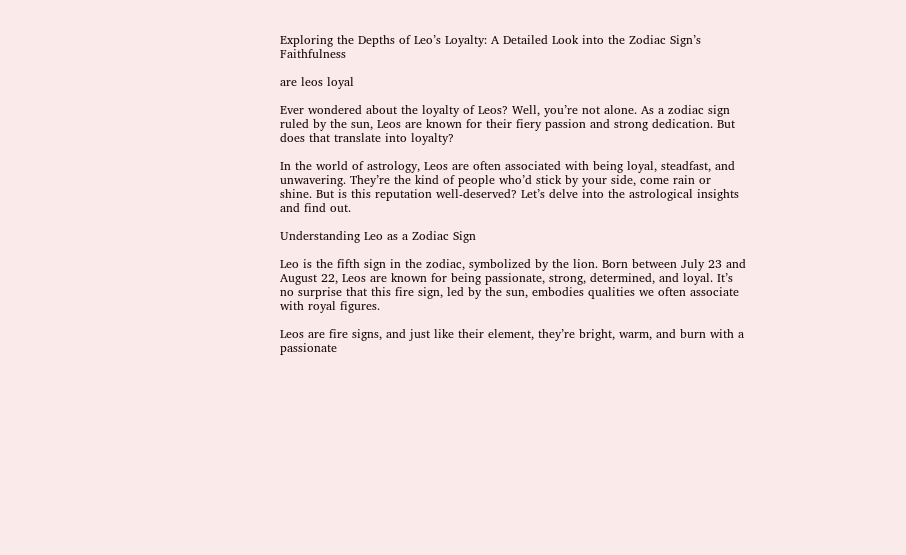Exploring the Depths of Leo’s Loyalty: A Detailed Look into the Zodiac Sign’s Faithfulness

are leos loyal

Ever wondered about the loyalty of Leos? Well, you’re not alone. As a zodiac sign ruled by the sun, Leos are known for their fiery passion and strong dedication. But does that translate into loyalty?

In the world of astrology, Leos are often associated with being loyal, steadfast, and unwavering. They’re the kind of people who’d stick by your side, come rain or shine. But is this reputation well-deserved? Let’s delve into the astrological insights and find out.

Understanding Leo as a Zodiac Sign

Leo is the fifth sign in the zodiac, symbolized by the lion. Born between July 23 and August 22, Leos are known for being passionate, strong, determined, and loyal. It’s no surprise that this fire sign, led by the sun, embodies qualities we often associate with royal figures.

Leos are fire signs, and just like their element, they’re bright, warm, and burn with a passionate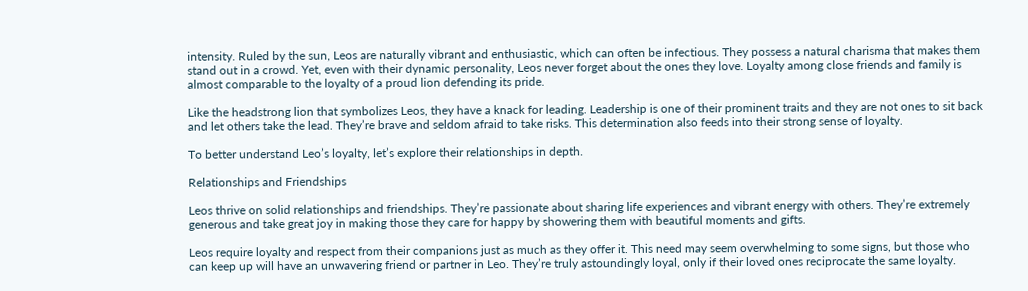intensity. Ruled by the sun, Leos are naturally vibrant and enthusiastic, which can often be infectious. They possess a natural charisma that makes them stand out in a crowd. Yet, even with their dynamic personality, Leos never forget about the ones they love. Loyalty among close friends and family is almost comparable to the loyalty of a proud lion defending its pride.

Like the headstrong lion that symbolizes Leos, they have a knack for leading. Leadership is one of their prominent traits and they are not ones to sit back and let others take the lead. They’re brave and seldom afraid to take risks. This determination also feeds into their strong sense of loyalty.

To better understand Leo’s loyalty, let’s explore their relationships in depth.

Relationships and Friendships

Leos thrive on solid relationships and friendships. They’re passionate about sharing life experiences and vibrant energy with others. They’re extremely generous and take great joy in making those they care for happy by showering them with beautiful moments and gifts.

Leos require loyalty and respect from their companions just as much as they offer it. This need may seem overwhelming to some signs, but those who can keep up will have an unwavering friend or partner in Leo. They’re truly astoundingly loyal, only if their loved ones reciprocate the same loyalty.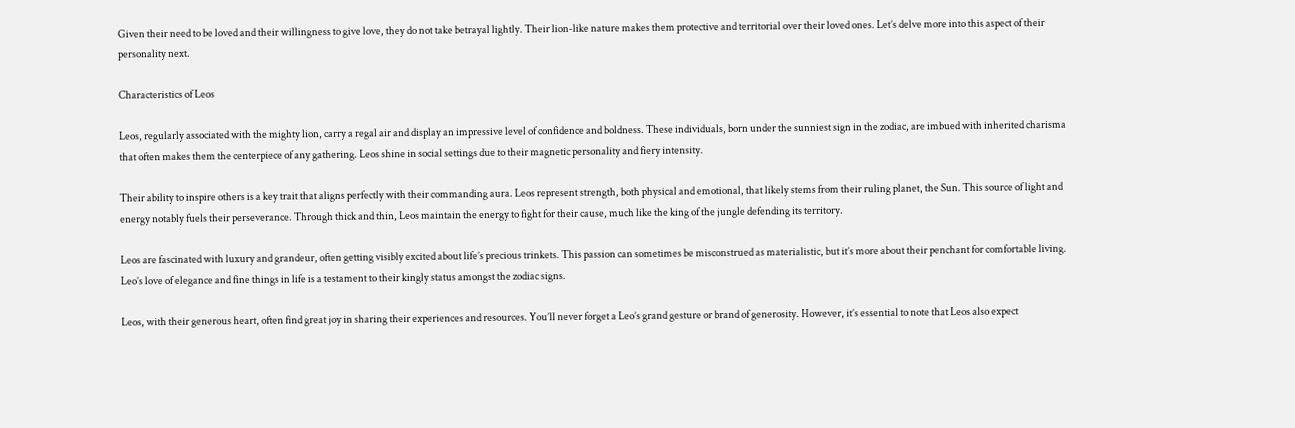Given their need to be loved and their willingness to give love, they do not take betrayal lightly. Their lion-like nature makes them protective and territorial over their loved ones. Let’s delve more into this aspect of their personality next.

Characteristics of Leos

Leos, regularly associated with the mighty lion, carry a regal air and display an impressive level of confidence and boldness. These individuals, born under the sunniest sign in the zodiac, are imbued with inherited charisma that often makes them the centerpiece of any gathering. Leos shine in social settings due to their magnetic personality and fiery intensity.

Their ability to inspire others is a key trait that aligns perfectly with their commanding aura. Leos represent strength, both physical and emotional, that likely stems from their ruling planet, the Sun. This source of light and energy notably fuels their perseverance. Through thick and thin, Leos maintain the energy to fight for their cause, much like the king of the jungle defending its territory.

Leos are fascinated with luxury and grandeur, often getting visibly excited about life’s precious trinkets. This passion can sometimes be misconstrued as materialistic, but it’s more about their penchant for comfortable living. Leo’s love of elegance and fine things in life is a testament to their kingly status amongst the zodiac signs.

Leos, with their generous heart, often find great joy in sharing their experiences and resources. You’ll never forget a Leo’s grand gesture or brand of generosity. However, it’s essential to note that Leos also expect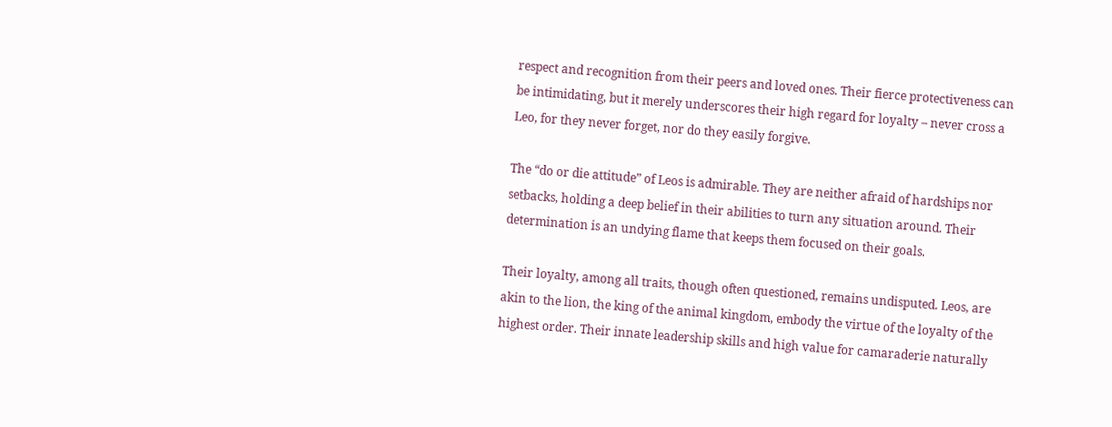respect and recognition from their peers and loved ones. Their fierce protectiveness can be intimidating, but it merely underscores their high regard for loyalty – never cross a Leo, for they never forget, nor do they easily forgive.

The “do or die attitude” of Leos is admirable. They are neither afraid of hardships nor setbacks, holding a deep belief in their abilities to turn any situation around. Their determination is an undying flame that keeps them focused on their goals.

Their loyalty, among all traits, though often questioned, remains undisputed. Leos, are akin to the lion, the king of the animal kingdom, embody the virtue of the loyalty of the highest order. Their innate leadership skills and high value for camaraderie naturally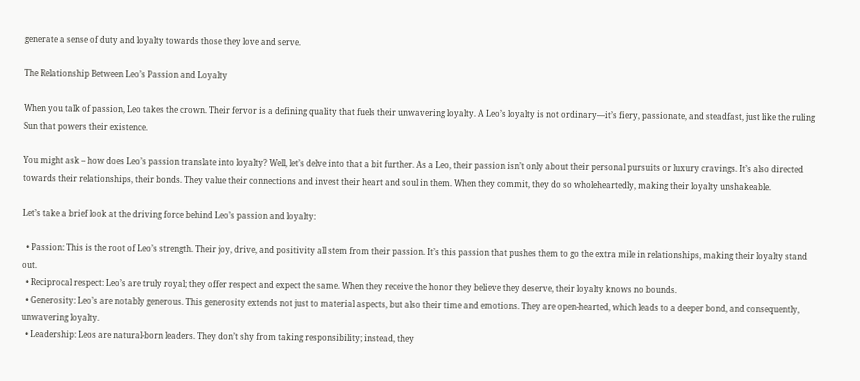generate a sense of duty and loyalty towards those they love and serve.

The Relationship Between Leo’s Passion and Loyalty

When you talk of passion, Leo takes the crown. Their fervor is a defining quality that fuels their unwavering loyalty. A Leo’s loyalty is not ordinary—it’s fiery, passionate, and steadfast, just like the ruling Sun that powers their existence.

You might ask – how does Leo’s passion translate into loyalty? Well, let’s delve into that a bit further. As a Leo, their passion isn’t only about their personal pursuits or luxury cravings. It’s also directed towards their relationships, their bonds. They value their connections and invest their heart and soul in them. When they commit, they do so wholeheartedly, making their loyalty unshakeable.

Let’s take a brief look at the driving force behind Leo’s passion and loyalty:

  • Passion: This is the root of Leo’s strength. Their joy, drive, and positivity all stem from their passion. It’s this passion that pushes them to go the extra mile in relationships, making their loyalty stand out.
  • Reciprocal respect: Leo’s are truly royal; they offer respect and expect the same. When they receive the honor they believe they deserve, their loyalty knows no bounds.
  • Generosity: Leo’s are notably generous. This generosity extends not just to material aspects, but also their time and emotions. They are open-hearted, which leads to a deeper bond, and consequently, unwavering loyalty.
  • Leadership: Leos are natural-born leaders. They don’t shy from taking responsibility; instead, they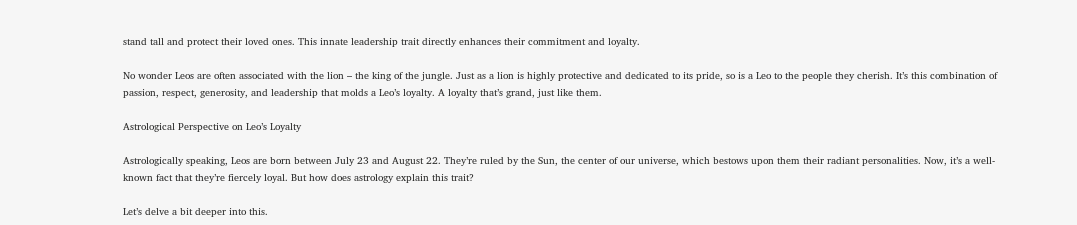stand tall and protect their loved ones. This innate leadership trait directly enhances their commitment and loyalty.

No wonder Leos are often associated with the lion – the king of the jungle. Just as a lion is highly protective and dedicated to its pride, so is a Leo to the people they cherish. It’s this combination of passion, respect, generosity, and leadership that molds a Leo’s loyalty. A loyalty that’s grand, just like them.

Astrological Perspective on Leo’s Loyalty

Astrologically speaking, Leos are born between July 23 and August 22. They’re ruled by the Sun, the center of our universe, which bestows upon them their radiant personalities. Now, it’s a well-known fact that they’re fiercely loyal. But how does astrology explain this trait?

Let’s delve a bit deeper into this.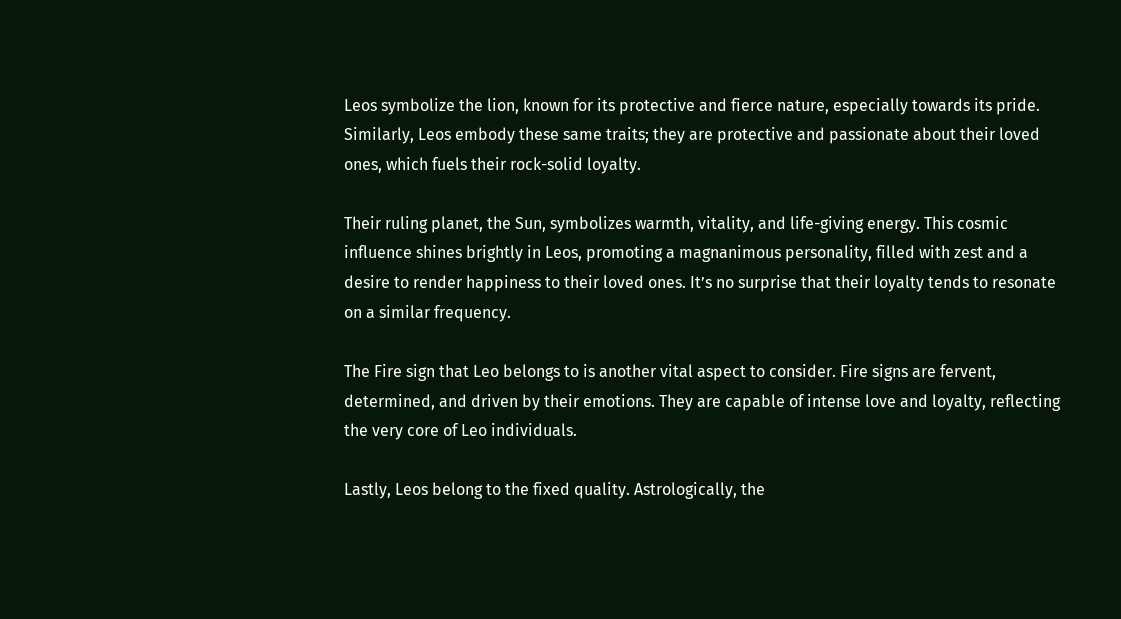Leos symbolize the lion, known for its protective and fierce nature, especially towards its pride. Similarly, Leos embody these same traits; they are protective and passionate about their loved ones, which fuels their rock-solid loyalty.

Their ruling planet, the Sun, symbolizes warmth, vitality, and life-giving energy. This cosmic influence shines brightly in Leos, promoting a magnanimous personality, filled with zest and a desire to render happiness to their loved ones. It’s no surprise that their loyalty tends to resonate on a similar frequency.

The Fire sign that Leo belongs to is another vital aspect to consider. Fire signs are fervent, determined, and driven by their emotions. They are capable of intense love and loyalty, reflecting the very core of Leo individuals.

Lastly, Leos belong to the fixed quality. Astrologically, the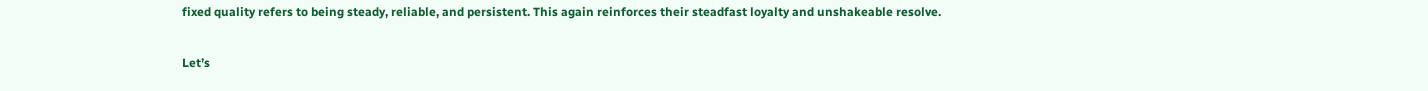fixed quality refers to being steady, reliable, and persistent. This again reinforces their steadfast loyalty and unshakeable resolve.

Let’s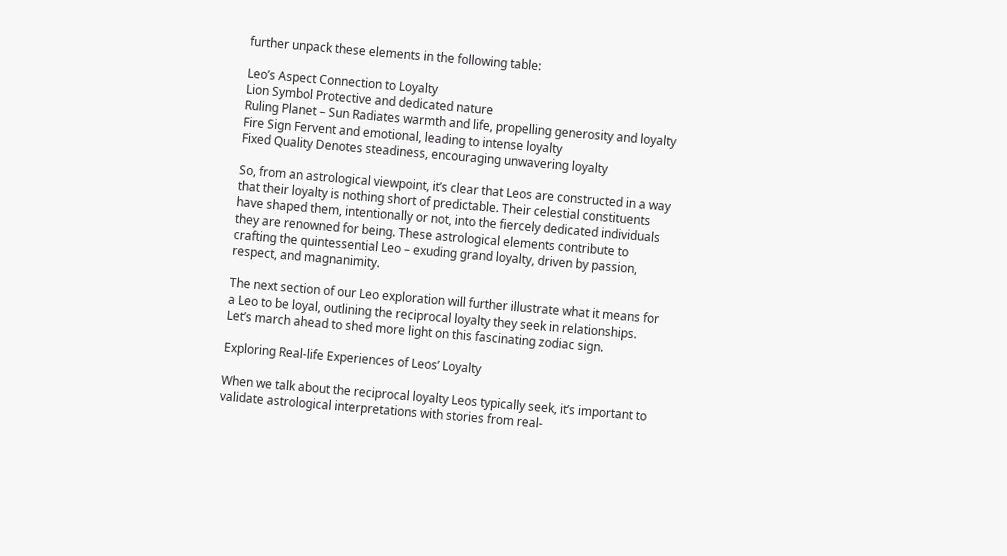further unpack these elements in the following table:

Leo’s Aspect Connection to Loyalty
Lion Symbol Protective and dedicated nature
Ruling Planet – Sun Radiates warmth and life, propelling generosity and loyalty
Fire Sign Fervent and emotional, leading to intense loyalty
Fixed Quality Denotes steadiness, encouraging unwavering loyalty

So, from an astrological viewpoint, it’s clear that Leos are constructed in a way that their loyalty is nothing short of predictable. Their celestial constituents have shaped them, intentionally or not, into the fiercely dedicated individuals they are renowned for being. These astrological elements contribute to crafting the quintessential Leo – exuding grand loyalty, driven by passion, respect, and magnanimity.

The next section of our Leo exploration will further illustrate what it means for a Leo to be loyal, outlining the reciprocal loyalty they seek in relationships. Let’s march ahead to shed more light on this fascinating zodiac sign.

Exploring Real-life Experiences of Leos’ Loyalty

When we talk about the reciprocal loyalty Leos typically seek, it’s important to validate astrological interpretations with stories from real-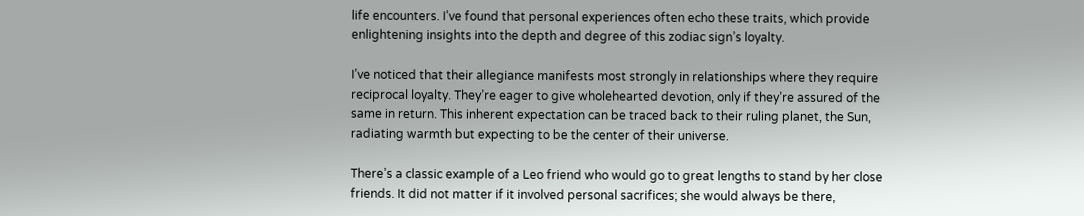life encounters. I’ve found that personal experiences often echo these traits, which provide enlightening insights into the depth and degree of this zodiac sign’s loyalty.

I’ve noticed that their allegiance manifests most strongly in relationships where they require reciprocal loyalty. They’re eager to give wholehearted devotion, only if they’re assured of the same in return. This inherent expectation can be traced back to their ruling planet, the Sun, radiating warmth but expecting to be the center of their universe.

There’s a classic example of a Leo friend who would go to great lengths to stand by her close friends. It did not matter if it involved personal sacrifices; she would always be there,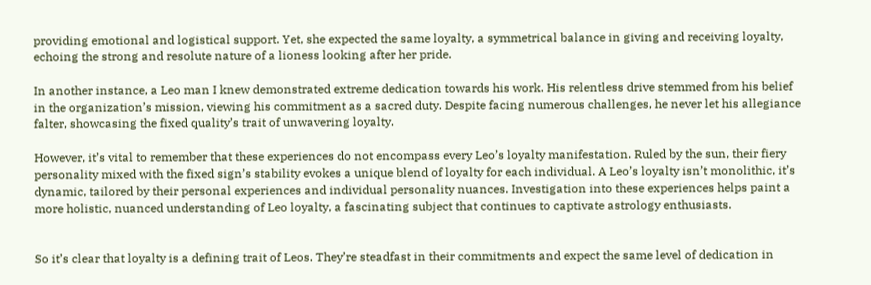providing emotional and logistical support. Yet, she expected the same loyalty, a symmetrical balance in giving and receiving loyalty, echoing the strong and resolute nature of a lioness looking after her pride.

In another instance, a Leo man I knew demonstrated extreme dedication towards his work. His relentless drive stemmed from his belief in the organization’s mission, viewing his commitment as a sacred duty. Despite facing numerous challenges, he never let his allegiance falter, showcasing the fixed quality’s trait of unwavering loyalty.

However, it’s vital to remember that these experiences do not encompass every Leo’s loyalty manifestation. Ruled by the sun, their fiery personality mixed with the fixed sign’s stability evokes a unique blend of loyalty for each individual. A Leo’s loyalty isn’t monolithic, it’s dynamic, tailored by their personal experiences and individual personality nuances. Investigation into these experiences helps paint a more holistic, nuanced understanding of Leo loyalty, a fascinating subject that continues to captivate astrology enthusiasts.


So it’s clear that loyalty is a defining trait of Leos. They’re steadfast in their commitments and expect the same level of dedication in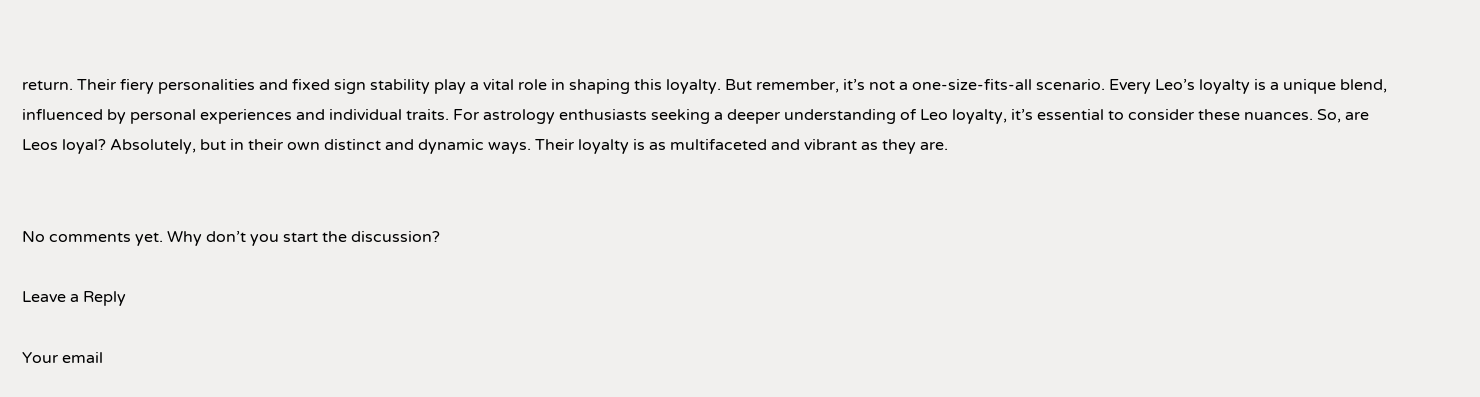return. Their fiery personalities and fixed sign stability play a vital role in shaping this loyalty. But remember, it’s not a one-size-fits-all scenario. Every Leo’s loyalty is a unique blend, influenced by personal experiences and individual traits. For astrology enthusiasts seeking a deeper understanding of Leo loyalty, it’s essential to consider these nuances. So, are Leos loyal? Absolutely, but in their own distinct and dynamic ways. Their loyalty is as multifaceted and vibrant as they are.


No comments yet. Why don’t you start the discussion?

Leave a Reply

Your email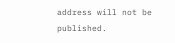address will not be published.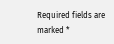Required fields are marked *